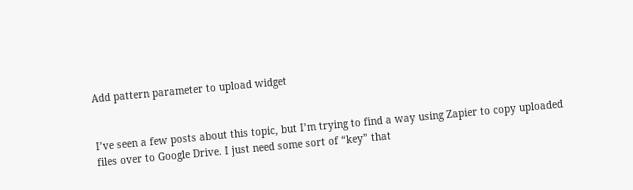Add pattern parameter to upload widget


I’ve seen a few posts about this topic, but I’m trying to find a way using Zapier to copy uploaded files over to Google Drive. I just need some sort of “key” that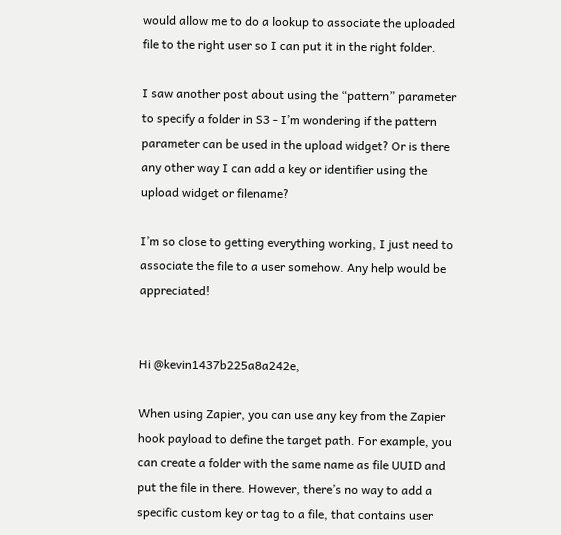would allow me to do a lookup to associate the uploaded file to the right user so I can put it in the right folder.

I saw another post about using the “pattern” parameter to specify a folder in S3 - I’m wondering if the pattern parameter can be used in the upload widget? Or is there any other way I can add a key or identifier using the upload widget or filename?

I’m so close to getting everything working, I just need to associate the file to a user somehow. Any help would be appreciated!


Hi @kevin1437b225a8a242e,

When using Zapier, you can use any key from the Zapier hook payload to define the target path. For example, you can create a folder with the same name as file UUID and put the file in there. However, there’s no way to add a specific custom key or tag to a file, that contains user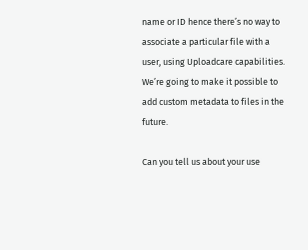name or ID hence there’s no way to associate a particular file with a user, using Uploadcare capabilities. We’re going to make it possible to add custom metadata to files in the future.

Can you tell us about your use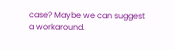case? Maybe we can suggest a workaround.